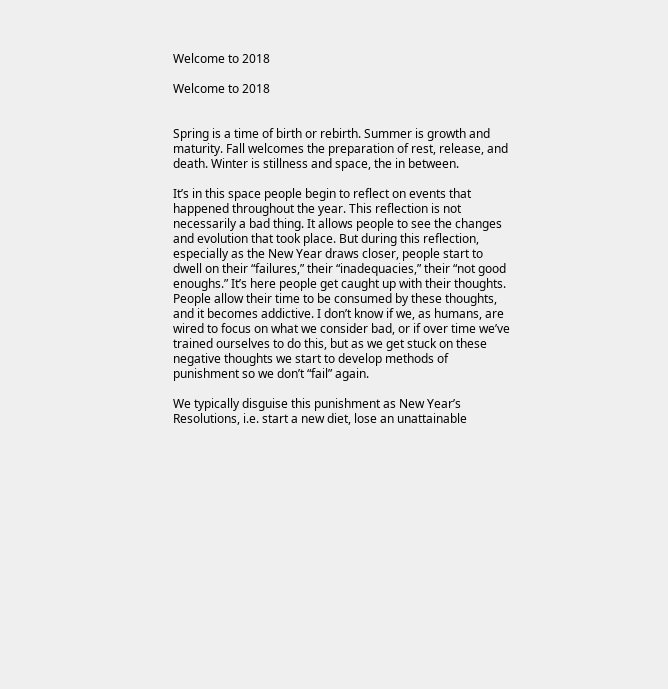Welcome to 2018

Welcome to 2018


Spring is a time of birth or rebirth. Summer is growth and maturity. Fall welcomes the preparation of rest, release, and death. Winter is stillness and space, the in between.

It’s in this space people begin to reflect on events that happened throughout the year. This reflection is not necessarily a bad thing. It allows people to see the changes and evolution that took place. But during this reflection, especially as the New Year draws closer, people start to dwell on their “failures,” their “inadequacies,” their “not good enoughs.” It’s here people get caught up with their thoughts. People allow their time to be consumed by these thoughts, and it becomes addictive. I don’t know if we, as humans, are wired to focus on what we consider bad, or if over time we’ve trained ourselves to do this, but as we get stuck on these negative thoughts we start to develop methods of punishment so we don’t “fail” again.

We typically disguise this punishment as New Year’s Resolutions, i.e. start a new diet, lose an unattainable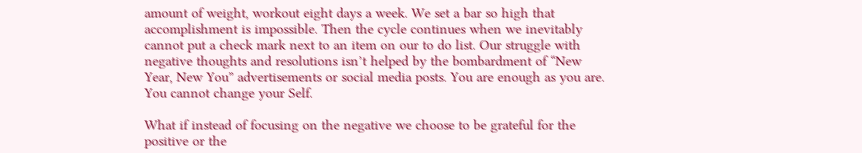amount of weight, workout eight days a week. We set a bar so high that accomplishment is impossible. Then the cycle continues when we inevitably cannot put a check mark next to an item on our to do list. Our struggle with negative thoughts and resolutions isn’t helped by the bombardment of “New Year, New You” advertisements or social media posts. You are enough as you are. You cannot change your Self.

What if instead of focusing on the negative we choose to be grateful for the positive or the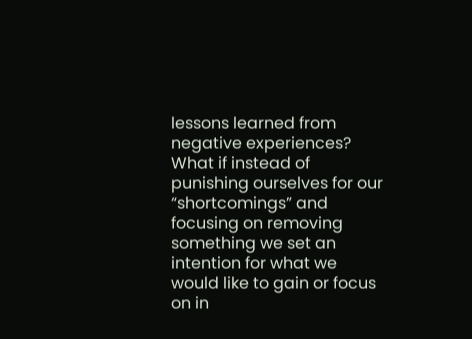lessons learned from negative experiences? What if instead of punishing ourselves for our “shortcomings” and focusing on removing something we set an intention for what we would like to gain or focus on in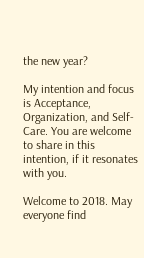the new year?

My intention and focus is Acceptance, Organization, and Self-Care. You are welcome to share in this intention, if it resonates with you.

Welcome to 2018. May everyone find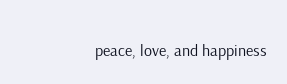peace, love, and happiness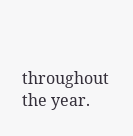throughout the year.